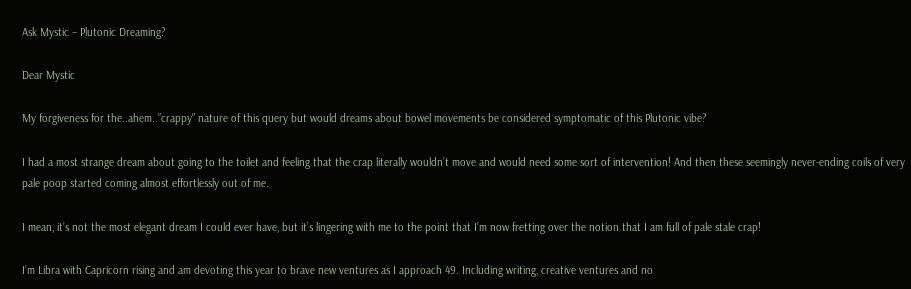Ask Mystic – Plutonic Dreaming?

Dear Mystic

My forgiveness for the..ahem..”crappy” nature of this query but would dreams about bowel movements be considered symptomatic of this Plutonic vibe?

I had a most strange dream about going to the toilet and feeling that the crap literally wouldn’t move and would need some sort of intervention! And then these seemingly never-ending coils of very pale poop started coming almost effortlessly out of me.

I mean, it’s not the most elegant dream I could ever have, but it’s lingering with me to the point that I’m now fretting over the notion that I am full of pale stale crap!

I’m Libra with Capricorn rising and am devoting this year to brave new ventures as I approach 49. Including writing, creative ventures and no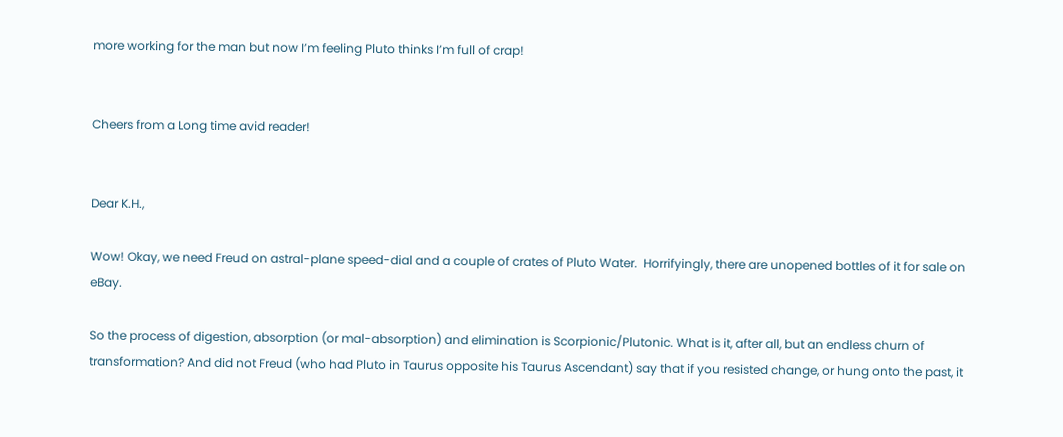more working for the man but now I’m feeling Pluto thinks I’m full of crap!


Cheers from a Long time avid reader!


Dear K.H.,

Wow! Okay, we need Freud on astral-plane speed-dial and a couple of crates of Pluto Water.  Horrifyingly, there are unopened bottles of it for sale on eBay.

So the process of digestion, absorption (or mal-absorption) and elimination is Scorpionic/Plutonic. What is it, after all, but an endless churn of transformation? And did not Freud (who had Pluto in Taurus opposite his Taurus Ascendant) say that if you resisted change, or hung onto the past, it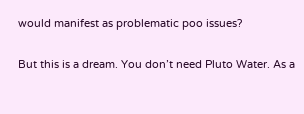would manifest as problematic poo issues?

But this is a dream. You don’t need Pluto Water. As a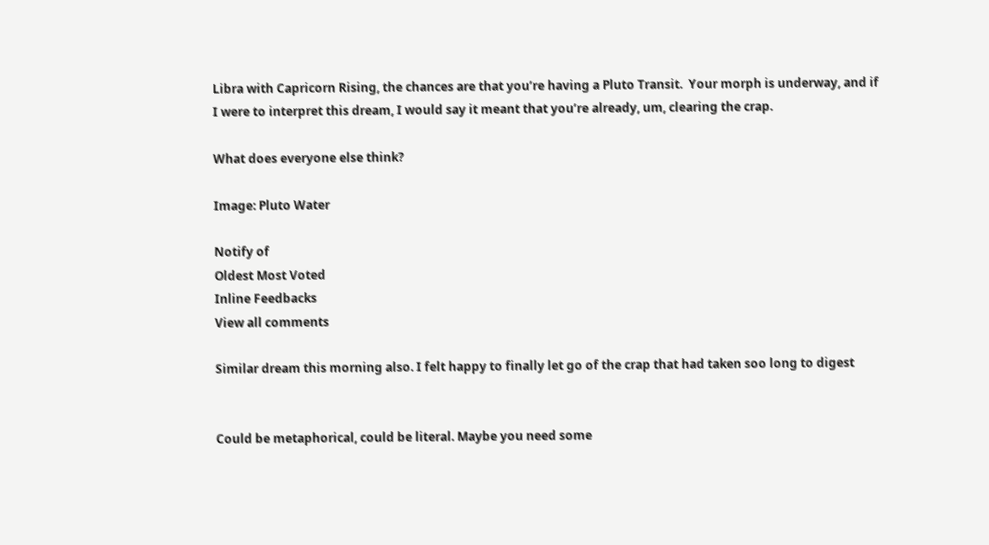Libra with Capricorn Rising, the chances are that you’re having a Pluto Transit.  Your morph is underway, and if I were to interpret this dream, I would say it meant that you’re already, um, clearing the crap.

What does everyone else think?

Image: Pluto Water

Notify of
Oldest Most Voted
Inline Feedbacks
View all comments

Similar dream this morning also. I felt happy to finally let go of the crap that had taken soo long to digest


Could be metaphorical, could be literal. Maybe you need some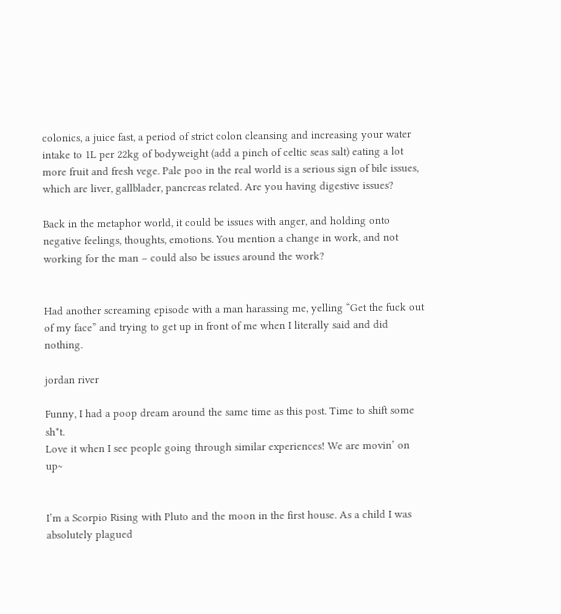colonics, a juice fast, a period of strict colon cleansing and increasing your water intake to 1L per 22kg of bodyweight (add a pinch of celtic seas salt) eating a lot more fruit and fresh vege. Pale poo in the real world is a serious sign of bile issues, which are liver, gallblader, pancreas related. Are you having digestive issues?

Back in the metaphor world, it could be issues with anger, and holding onto negative feelings, thoughts, emotions. You mention a change in work, and not working for the man – could also be issues around the work?


Had another screaming episode with a man harassing me, yelling “Get the fuck out of my face” and trying to get up in front of me when I literally said and did nothing.

jordan river

Funny, I had a poop dream around the same time as this post. Time to shift some sh*t.
Love it when I see people going through similar experiences! We are movin’ on up~


I’m a Scorpio Rising with Pluto and the moon in the first house. As a child I was absolutely plagued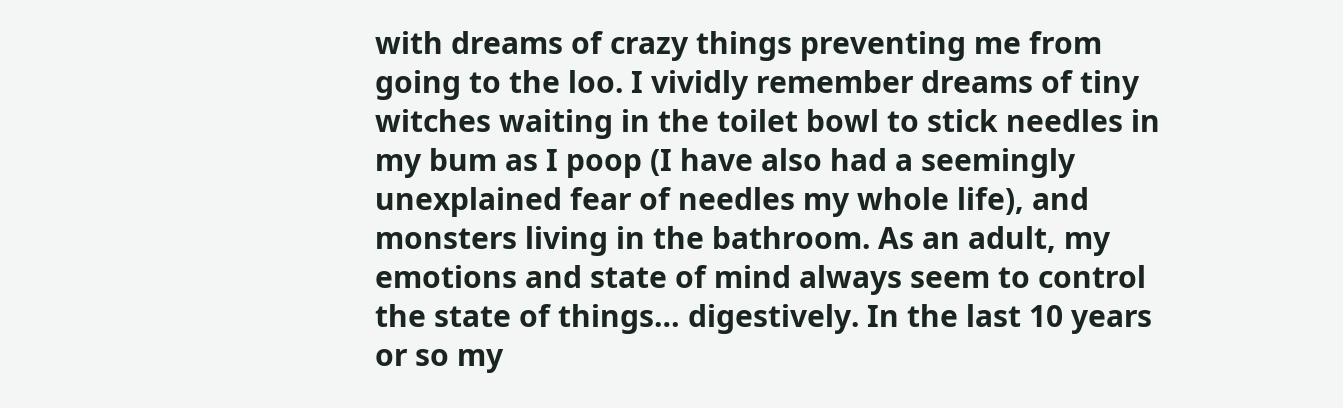with dreams of crazy things preventing me from going to the loo. I vividly remember dreams of tiny witches waiting in the toilet bowl to stick needles in my bum as I poop (I have also had a seemingly unexplained fear of needles my whole life), and monsters living in the bathroom. As an adult, my emotions and state of mind always seem to control the state of things… digestively. In the last 10 years or so my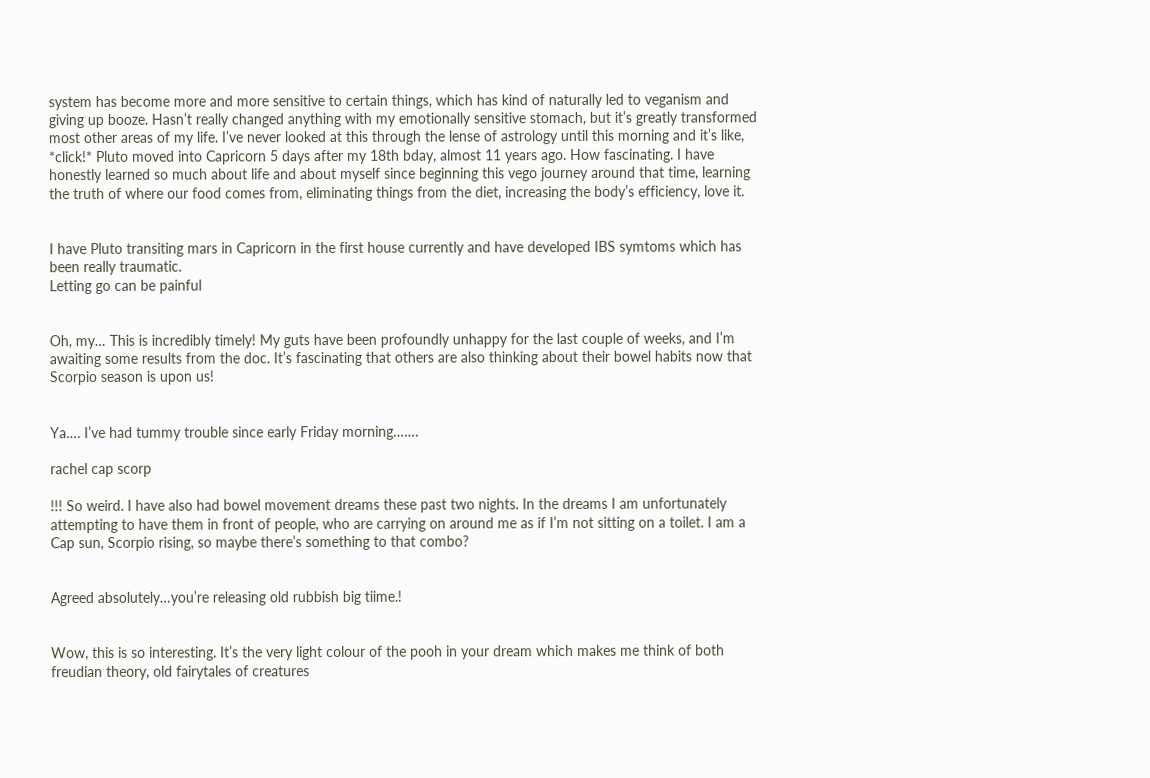system has become more and more sensitive to certain things, which has kind of naturally led to veganism and giving up booze. Hasn’t really changed anything with my emotionally sensitive stomach, but it’s greatly transformed most other areas of my life. I’ve never looked at this through the lense of astrology until this morning and it’s like, *click!* Pluto moved into Capricorn 5 days after my 18th bday, almost 11 years ago. How fascinating. I have honestly learned so much about life and about myself since beginning this vego journey around that time, learning the truth of where our food comes from, eliminating things from the diet, increasing the body’s efficiency, love it.


I have Pluto transiting mars in Capricorn in the first house currently and have developed IBS symtoms which has been really traumatic.
Letting go can be painful


Oh, my… This is incredibly timely! My guts have been profoundly unhappy for the last couple of weeks, and I’m awaiting some results from the doc. It’s fascinating that others are also thinking about their bowel habits now that Scorpio season is upon us!


Ya…. I’ve had tummy trouble since early Friday morning…….

rachel cap scorp

!!! So weird. I have also had bowel movement dreams these past two nights. In the dreams I am unfortunately attempting to have them in front of people, who are carrying on around me as if I’m not sitting on a toilet. I am a Cap sun, Scorpio rising, so maybe there’s something to that combo?


Agreed absolutely…you’re releasing old rubbish big tiime.!


Wow, this is so interesting. It’s the very light colour of the pooh in your dream which makes me think of both freudian theory, old fairytales of creatures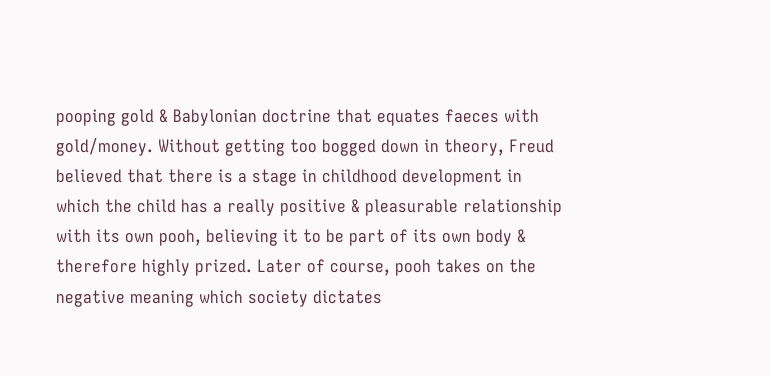pooping gold & Babylonian doctrine that equates faeces with gold/money. Without getting too bogged down in theory, Freud believed that there is a stage in childhood development in which the child has a really positive & pleasurable relationship with its own pooh, believing it to be part of its own body & therefore highly prized. Later of course, pooh takes on the negative meaning which society dictates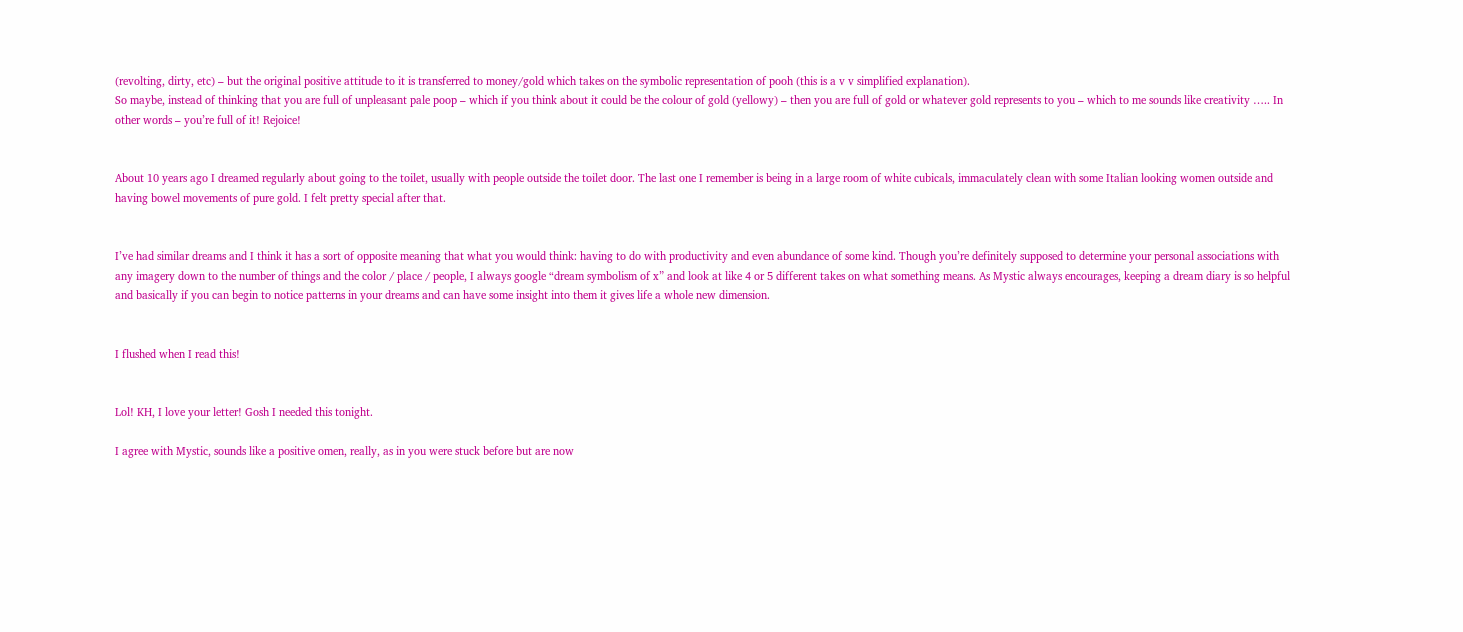(revolting, dirty, etc) – but the original positive attitude to it is transferred to money/gold which takes on the symbolic representation of pooh (this is a v v simplified explanation).
So maybe, instead of thinking that you are full of unpleasant pale poop – which if you think about it could be the colour of gold (yellowy) – then you are full of gold or whatever gold represents to you – which to me sounds like creativity ….. In other words – you’re full of it! Rejoice!


About 10 years ago I dreamed regularly about going to the toilet, usually with people outside the toilet door. The last one I remember is being in a large room of white cubicals, immaculately clean with some Italian looking women outside and having bowel movements of pure gold. I felt pretty special after that.


I’ve had similar dreams and I think it has a sort of opposite meaning that what you would think: having to do with productivity and even abundance of some kind. Though you’re definitely supposed to determine your personal associations with any imagery down to the number of things and the color / place / people, I always google “dream symbolism of x” and look at like 4 or 5 different takes on what something means. As Mystic always encourages, keeping a dream diary is so helpful and basically if you can begin to notice patterns in your dreams and can have some insight into them it gives life a whole new dimension.


I flushed when I read this!


Lol! KH, I love your letter! Gosh I needed this tonight.

I agree with Mystic, sounds like a positive omen, really, as in you were stuck before but are now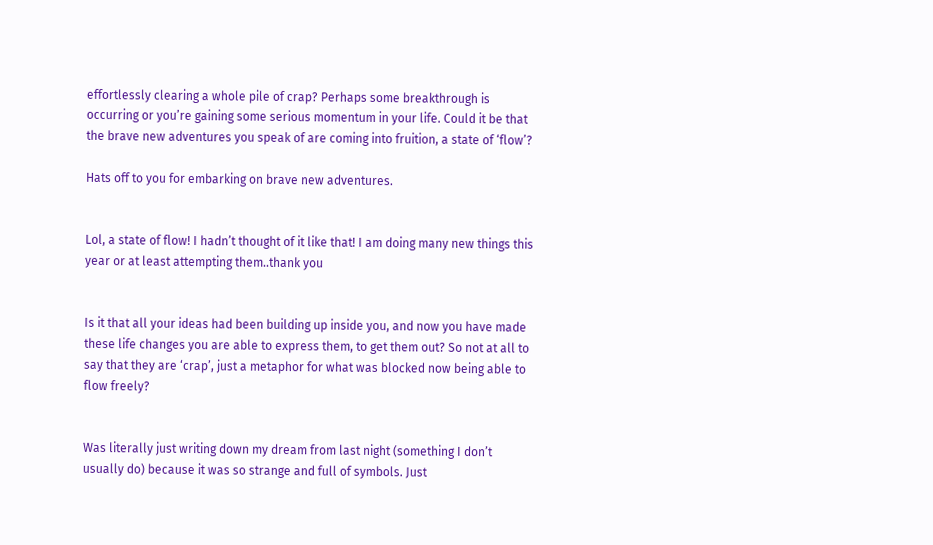effortlessly clearing a whole pile of crap? Perhaps some breakthrough is occurring or you’re gaining some serious momentum in your life. Could it be that the brave new adventures you speak of are coming into fruition, a state of ‘flow’?

Hats off to you for embarking on brave new adventures.


Lol, a state of flow! I hadn’t thought of it like that! I am doing many new things this year or at least attempting them..thank you


Is it that all your ideas had been building up inside you, and now you have made these life changes you are able to express them, to get them out? So not at all to say that they are ‘crap’, just a metaphor for what was blocked now being able to flow freely?


Was literally just writing down my dream from last night (something I don’t usually do) because it was so strange and full of symbols. Just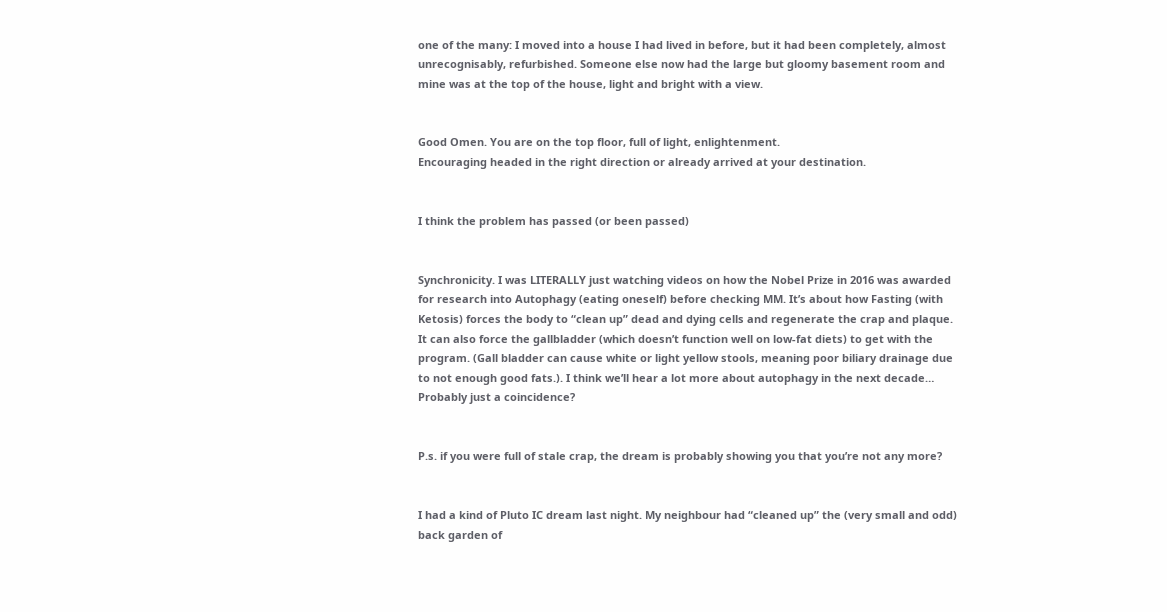one of the many: I moved into a house I had lived in before, but it had been completely, almost unrecognisably, refurbished. Someone else now had the large but gloomy basement room and mine was at the top of the house, light and bright with a view.


Good Omen. You are on the top floor, full of light, enlightenment.
Encouraging headed in the right direction or already arrived at your destination.


I think the problem has passed (or been passed)


Synchronicity. I was LITERALLY just watching videos on how the Nobel Prize in 2016 was awarded for research into Autophagy (eating oneself) before checking MM. It’s about how Fasting (with Ketosis) forces the body to “clean up” dead and dying cells and regenerate the crap and plaque. It can also force the gallbladder (which doesn’t function well on low-fat diets) to get with the program. (Gall bladder can cause white or light yellow stools, meaning poor biliary drainage due to not enough good fats.). I think we’ll hear a lot more about autophagy in the next decade… Probably just a coincidence?


P.s. if you were full of stale crap, the dream is probably showing you that you’re not any more?


I had a kind of Pluto IC dream last night. My neighbour had “cleaned up” the (very small and odd) back garden of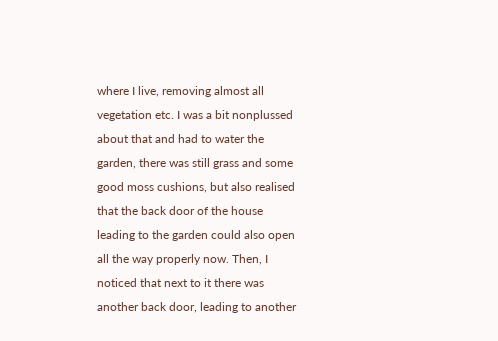where I live, removing almost all vegetation etc. I was a bit nonplussed about that and had to water the garden, there was still grass and some good moss cushions, but also realised that the back door of the house leading to the garden could also open all the way properly now. Then, I noticed that next to it there was another back door, leading to another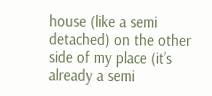house (like a semi detached) on the other side of my place (it’s already a semi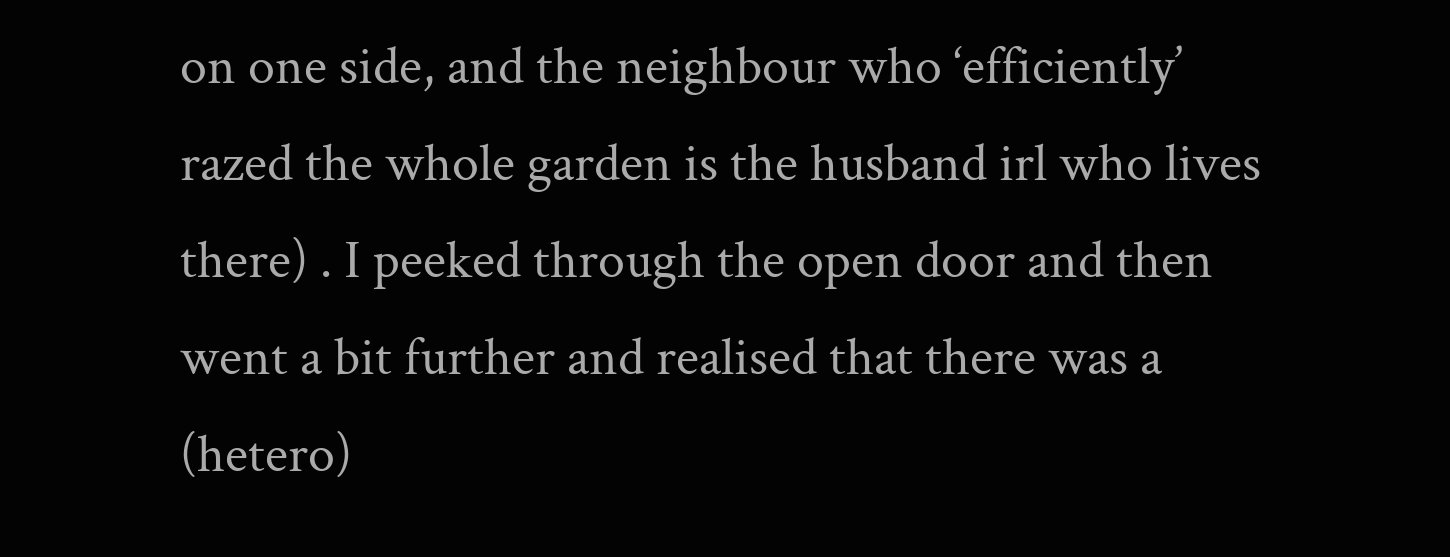on one side, and the neighbour who ‘efficiently’ razed the whole garden is the husband irl who lives there) . I peeked through the open door and then went a bit further and realised that there was a (hetero)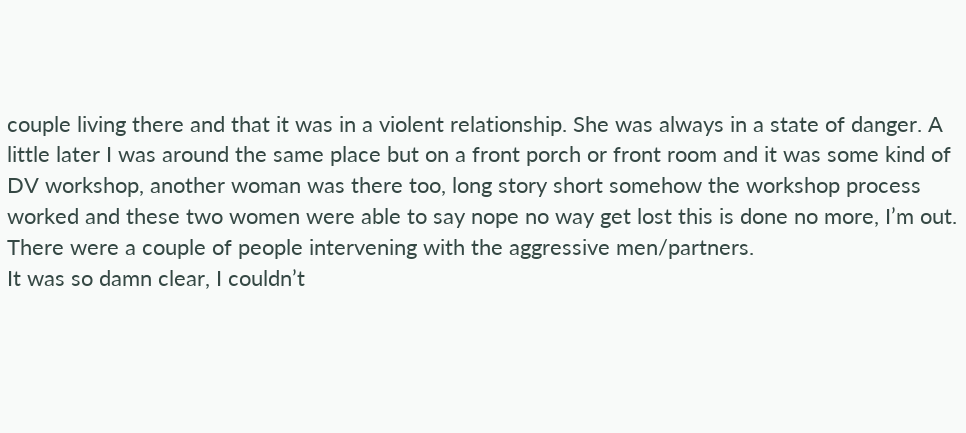couple living there and that it was in a violent relationship. She was always in a state of danger. A little later I was around the same place but on a front porch or front room and it was some kind of DV workshop, another woman was there too, long story short somehow the workshop process worked and these two women were able to say nope no way get lost this is done no more, I’m out. There were a couple of people intervening with the aggressive men/partners.
It was so damn clear, I couldn’t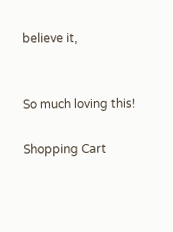believe it,


So much loving this!

Shopping Cart